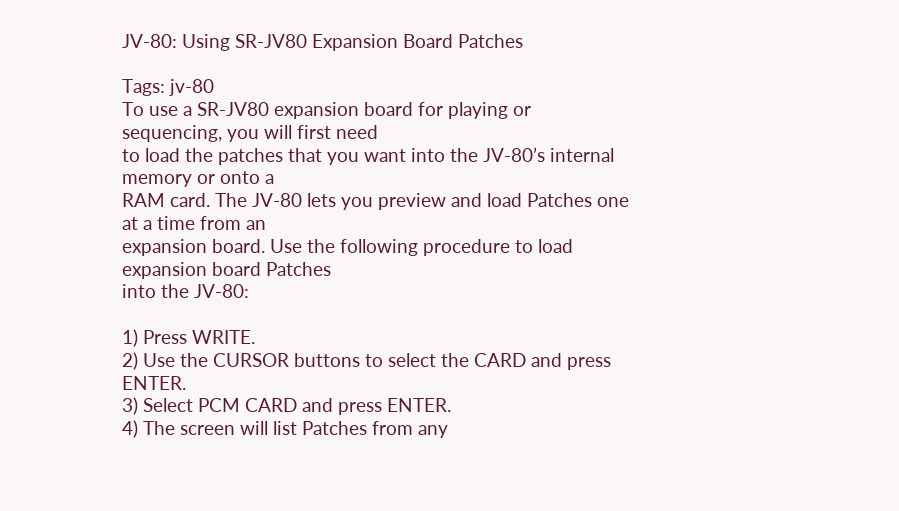JV-80: Using SR-JV80 Expansion Board Patches

Tags: jv-80
To use a SR-JV80 expansion board for playing or sequencing, you will first need
to load the patches that you want into the JV-80’s internal memory or onto a
RAM card. The JV-80 lets you preview and load Patches one at a time from an
expansion board. Use the following procedure to load expansion board Patches
into the JV-80:

1) Press WRITE.
2) Use the CURSOR buttons to select the CARD and press ENTER.
3) Select PCM CARD and press ENTER.
4) The screen will list Patches from any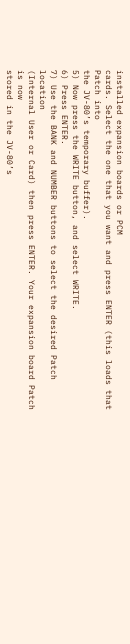installed expansion boards or PCM
cards. Select the one that you want and press ENTER (this loads that Patch into
the JV-80’s temporary buffer).
5) Now press the WRITE button, and select WRITE.
6) Press ENTER.
7) Use the BANK and NUMBER buttons to select the desired Patch location
(Internal User or Card) then press ENTER. Your expansion board Patch is now
stored in the JV-80’s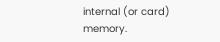internal (or card) memory.